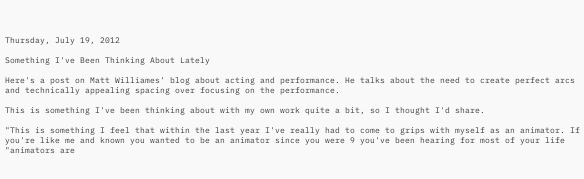Thursday, July 19, 2012

Something I've Been Thinking About Lately

Here's a post on Matt Williames' blog about acting and performance. He talks about the need to create perfect arcs and technically appealing spacing over focusing on the performance.

This is something I've been thinking about with my own work quite a bit, so I thought I'd share.

"This is something I feel that within the last year I've really had to come to grips with myself as an animator. If you're like me and known you wanted to be an animator since you were 9 you've been hearing for most of your life "animators are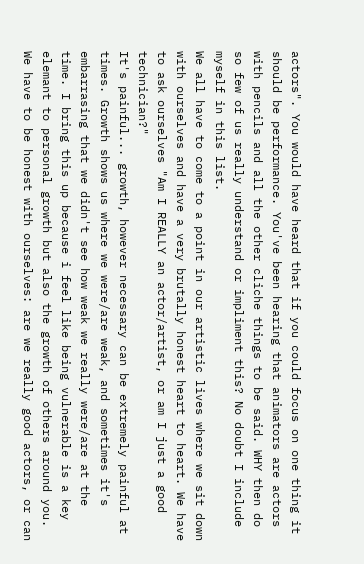actors". You would have heard that if you could focus on one thing it should be performance. You've been hearing that animators are actors with pencils and all the other cliche things to be said. WHY then do so few of us really understand or impliment this? No doubt I include myself in this list.
We all have to come to a point in our artistic lives where we sit down with ourselves and have a very brutally honest heart to heart. We have to ask ourselves "Am I REALLY an actor/artist, or am I just a good technician?"
It's painful... growth, however necessary can be extremely painful at times. Growth shows us where we were/are weak, and sometimes it's embarrasing that we didn't see how weak we really were/are at the time. I bring this up because i feel like being vulnerable is a key elemant to personal growth but also the growth of others around you. We have to be honest with ourselves: are we really good actors, or can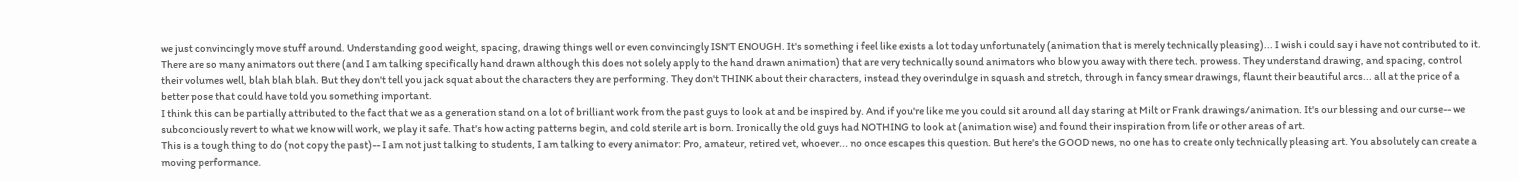we just convincingly move stuff around. Understanding good weight, spacing, drawing things well or even convincingly ISN'T ENOUGH. It's something i feel like exists a lot today unfortunately (animation that is merely technically pleasing)... I wish i could say i have not contributed to it. There are so many animators out there (and I am talking specifically hand drawn although this does not solely apply to the hand drawn animation) that are very technically sound animators who blow you away with there tech. prowess. They understand drawing, and spacing, control their volumes well, blah blah blah. But they don't tell you jack squat about the characters they are performing. They don't THINK about their characters, instead they overindulge in squash and stretch, through in fancy smear drawings, flaunt their beautiful arcs... all at the price of a better pose that could have told you something important.
I think this can be partially attributed to the fact that we as a generation stand on a lot of brilliant work from the past guys to look at and be inspired by. And if you're like me you could sit around all day staring at Milt or Frank drawings/animation. It's our blessing and our curse-- we subconciously revert to what we know will work, we play it safe. That's how acting patterns begin, and cold sterile art is born. Ironically the old guys had NOTHING to look at (animation wise) and found their inspiration from life or other areas of art.
This is a tough thing to do (not copy the past)-- I am not just talking to students, I am talking to every animator: Pro, amateur, retired vet, whoever... no once escapes this question. But here's the GOOD news, no one has to create only technically pleasing art. You absolutely can create a moving performance.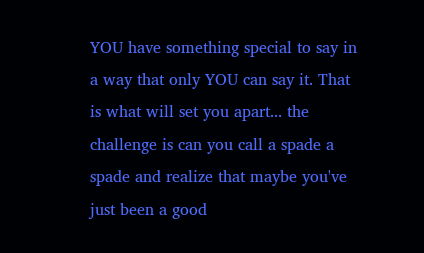YOU have something special to say in a way that only YOU can say it. That is what will set you apart... the challenge is can you call a spade a spade and realize that maybe you've just been a good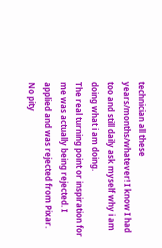technician all these years/months/whatever! I know I had too and still daily ask myself why i am doing what i am doing.
The real turning point or inspiration for me was actually being rejected. I applied and was rejected from Pixar. No pity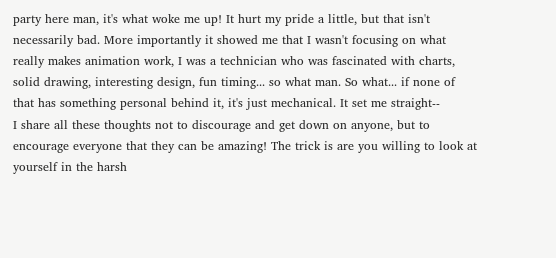party here man, it's what woke me up! It hurt my pride a little, but that isn't necessarily bad. More importantly it showed me that I wasn't focusing on what really makes animation work, I was a technician who was fascinated with charts, solid drawing, interesting design, fun timing... so what man. So what... if none of that has something personal behind it, it's just mechanical. It set me straight--
I share all these thoughts not to discourage and get down on anyone, but to encourage everyone that they can be amazing! The trick is are you willing to look at yourself in the harsh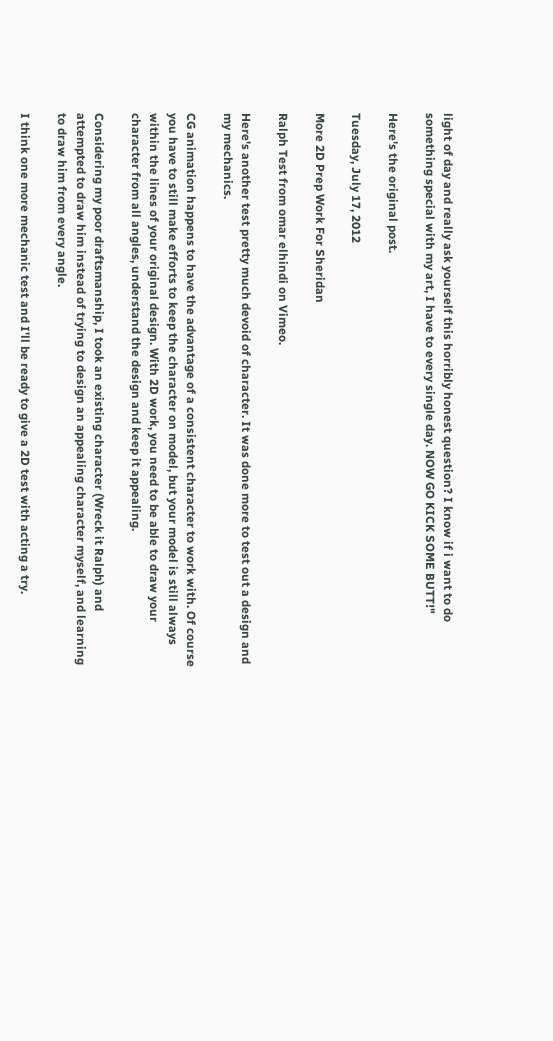light of day and really ask yourself this horribly honest question? I know if i want to do something special with my art, I have to every single day. NOW GO KICK SOME BUTT!"

Here's the original post.

Tuesday, July 17, 2012

More 2D Prep Work For Sheridan

Ralph Test from omar elhindi on Vimeo.

Here's another test pretty much devoid of character. It was done more to test out a design and my mechanics.

CG animation happens to have the advantage of a consistent character to work with. Of course you have to still make efforts to keep the character on model, but your model is still always within the lines of your original design. With 2D work, you need to be able to draw your character from all angles, understand the design and keep it appealing.

Considering my poor draftsmanship, I took an existing character (Wreck it Ralph) and attempted to draw him instead of trying to design an appealing character myself, and learning to draw him from every angle.

I think one more mechanic test and I'll be ready to give a 2D test with acting a try.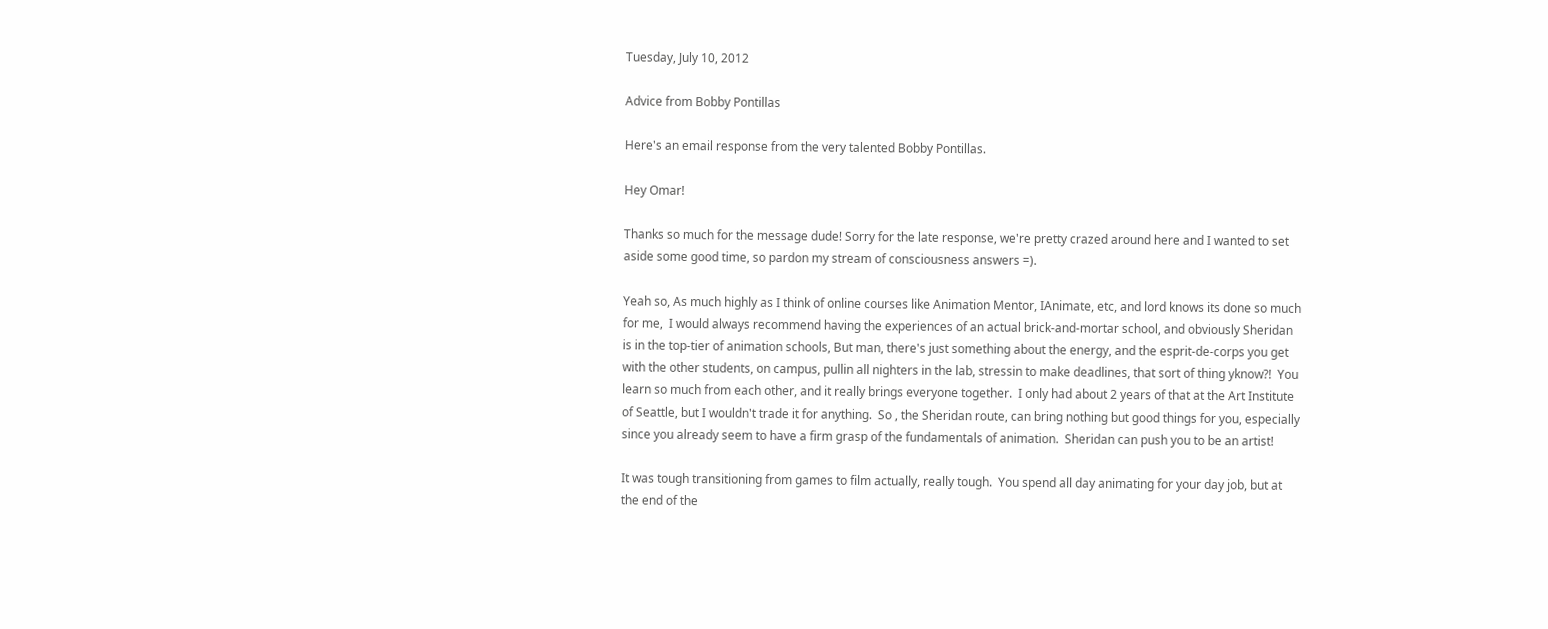Tuesday, July 10, 2012

Advice from Bobby Pontillas

Here's an email response from the very talented Bobby Pontillas.

Hey Omar!

Thanks so much for the message dude! Sorry for the late response, we're pretty crazed around here and I wanted to set aside some good time, so pardon my stream of consciousness answers =).

Yeah so, As much highly as I think of online courses like Animation Mentor, IAnimate, etc, and lord knows its done so much for me,  I would always recommend having the experiences of an actual brick-and-mortar school, and obviously Sheridan is in the top-tier of animation schools, But man, there's just something about the energy, and the esprit-de-corps you get with the other students, on campus, pullin all nighters in the lab, stressin to make deadlines, that sort of thing yknow?!  You learn so much from each other, and it really brings everyone together.  I only had about 2 years of that at the Art Institute of Seattle, but I wouldn't trade it for anything.  So , the Sheridan route, can bring nothing but good things for you, especially since you already seem to have a firm grasp of the fundamentals of animation.  Sheridan can push you to be an artist!

It was tough transitioning from games to film actually, really tough.  You spend all day animating for your day job, but at the end of the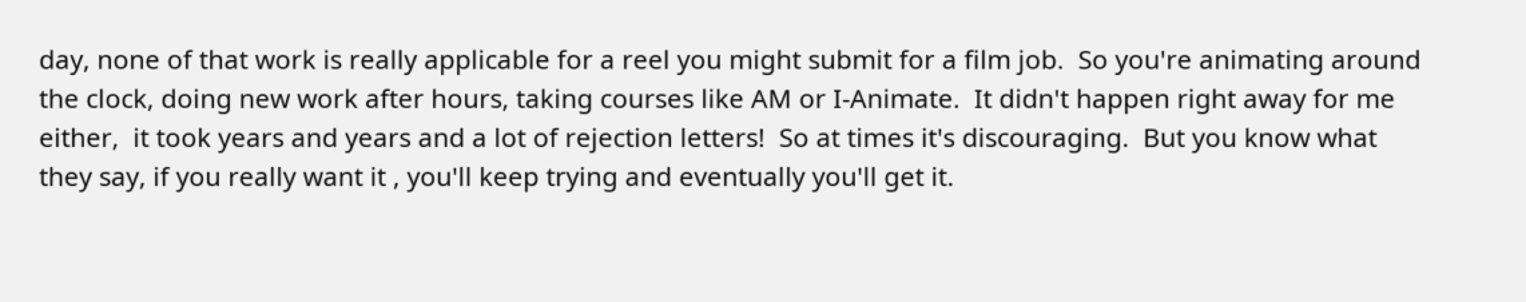day, none of that work is really applicable for a reel you might submit for a film job.  So you're animating around the clock, doing new work after hours, taking courses like AM or I-Animate.  It didn't happen right away for me either,  it took years and years and a lot of rejection letters!  So at times it's discouraging.  But you know what they say, if you really want it , you'll keep trying and eventually you'll get it.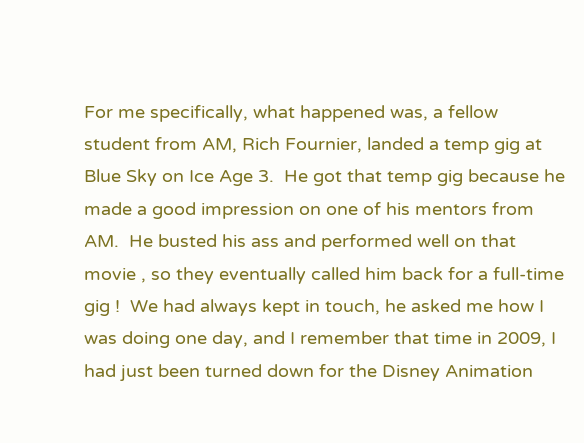For me specifically, what happened was, a fellow student from AM, Rich Fournier, landed a temp gig at Blue Sky on Ice Age 3.  He got that temp gig because he made a good impression on one of his mentors from AM.  He busted his ass and performed well on that movie , so they eventually called him back for a full-time gig !  We had always kept in touch, he asked me how I was doing one day, and I remember that time in 2009, I had just been turned down for the Disney Animation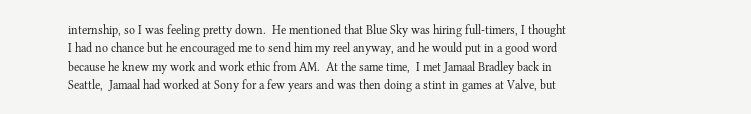internship, so I was feeling pretty down.  He mentioned that Blue Sky was hiring full-timers, I thought I had no chance but he encouraged me to send him my reel anyway, and he would put in a good word because he knew my work and work ethic from AM.  At the same time,  I met Jamaal Bradley back in Seattle,  Jamaal had worked at Sony for a few years and was then doing a stint in games at Valve, but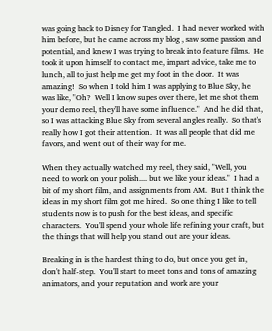was going back to Disney for Tangled.  I had never worked with him before, but he came across my blog , saw some passion and potential, and knew I was trying to break into feature films.  He took it upon himself to contact me, impart advice, take me to lunch, all to just help me get my foot in the door.  It was amazing!  So when I told him I was applying to Blue Sky, he was like, "Oh?  Well I know supes over there, let me shot them your demo reel, they'll have some influence."  And he did that, so I was attacking Blue Sky from several angles really.  So that's really how I got their attention.  It was all people that did me favors, and went out of their way for me.

When they actually watched my reel, they said, "Well, you need to work on your polish.... but we like your ideas."  I had a bit of my short film, and assignments from AM.  But I think the ideas in my short film got me hired.  So one thing I like to tell students now is to push for the best ideas, and specific characters.  You'll spend your whole life refining your craft, but the things that will help you stand out are your ideas.

Breaking in is the hardest thing to do, but once you get in, don't half-step.  You'll start to meet tons and tons of amazing animators, and your reputation and work are your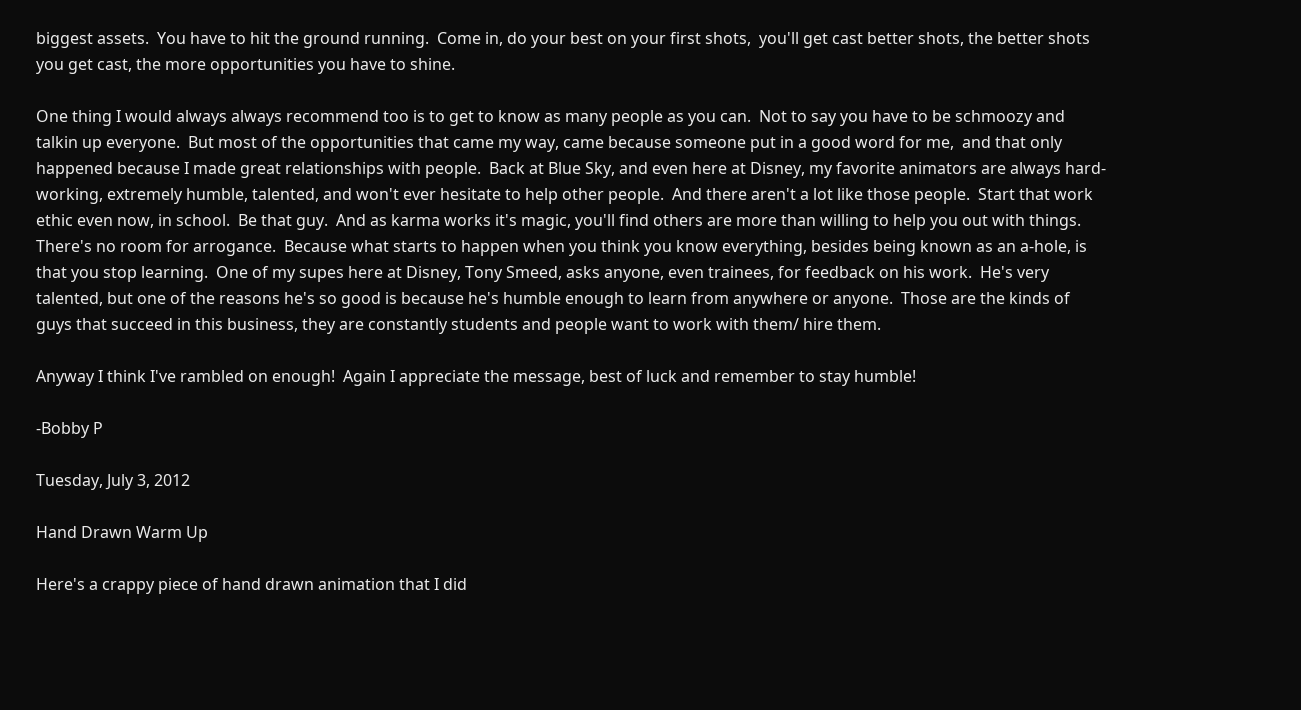biggest assets.  You have to hit the ground running.  Come in, do your best on your first shots,  you'll get cast better shots, the better shots you get cast, the more opportunities you have to shine.

One thing I would always always recommend too is to get to know as many people as you can.  Not to say you have to be schmoozy and talkin up everyone.  But most of the opportunities that came my way, came because someone put in a good word for me,  and that only happened because I made great relationships with people.  Back at Blue Sky, and even here at Disney, my favorite animators are always hard-working, extremely humble, talented, and won't ever hesitate to help other people.  And there aren't a lot like those people.  Start that work ethic even now, in school.  Be that guy.  And as karma works it's magic, you'll find others are more than willing to help you out with things.  There's no room for arrogance.  Because what starts to happen when you think you know everything, besides being known as an a-hole, is that you stop learning.  One of my supes here at Disney, Tony Smeed, asks anyone, even trainees, for feedback on his work.  He's very talented, but one of the reasons he's so good is because he's humble enough to learn from anywhere or anyone.  Those are the kinds of guys that succeed in this business, they are constantly students and people want to work with them/ hire them.

Anyway I think I've rambled on enough!  Again I appreciate the message, best of luck and remember to stay humble!

-Bobby P

Tuesday, July 3, 2012

Hand Drawn Warm Up

Here's a crappy piece of hand drawn animation that I did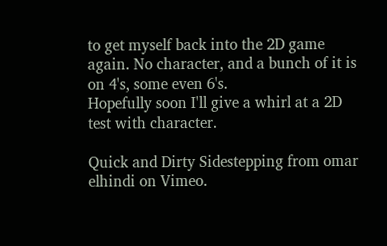to get myself back into the 2D game again. No character, and a bunch of it is on 4's, some even 6's.
Hopefully soon I'll give a whirl at a 2D test with character.

Quick and Dirty Sidestepping from omar elhindi on Vimeo.